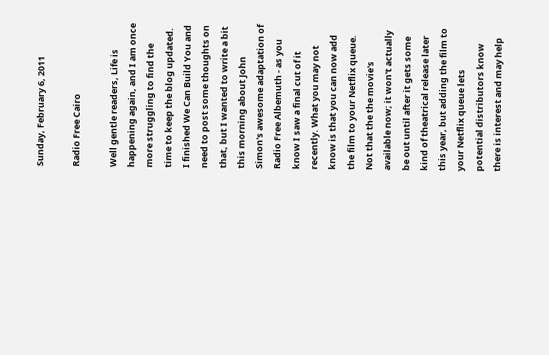Sunday, February 6, 2011

Radio Free Cairo

Well gentle readers, Life is happening again, and I am once more struggling to find the time to keep the blog updated. I finished We Can Build You and need to post some thoughts on that, but I wanted to write a bit this morning about John Simon's awesome adaptation of Radio Free Albemuth - as you know I saw a final cut of it recently. What you may not know is that you can now add the film to your Netflix queue. Not that the the movie's available now; it won't actually be out until after it gets some kind of theatrical release later this year, but adding the film to your Netflix queue lets potential distributors know there is interest and may help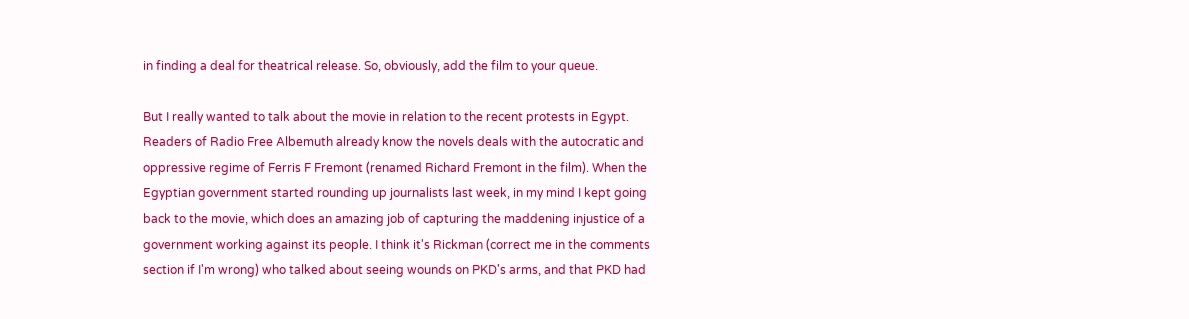in finding a deal for theatrical release. So, obviously, add the film to your queue.

But I really wanted to talk about the movie in relation to the recent protests in Egypt. Readers of Radio Free Albemuth already know the novels deals with the autocratic and oppressive regime of Ferris F Fremont (renamed Richard Fremont in the film). When the Egyptian government started rounding up journalists last week, in my mind I kept going back to the movie, which does an amazing job of capturing the maddening injustice of a government working against its people. I think it's Rickman (correct me in the comments section if I'm wrong) who talked about seeing wounds on PKD's arms, and that PKD had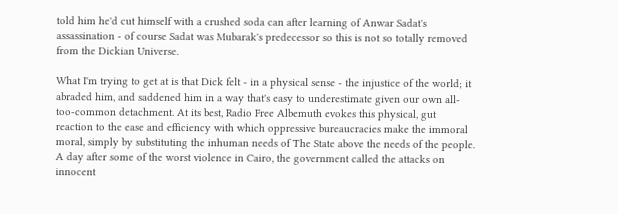told him he'd cut himself with a crushed soda can after learning of Anwar Sadat's assassination - of course Sadat was Mubarak's predecessor so this is not so totally removed from the Dickian Universe.

What I'm trying to get at is that Dick felt - in a physical sense - the injustice of the world; it abraded him, and saddened him in a way that's easy to underestimate given our own all-too-common detachment. At its best, Radio Free Albemuth evokes this physical, gut reaction to the ease and efficiency with which oppressive bureaucracies make the immoral moral, simply by substituting the inhuman needs of The State above the needs of the people. A day after some of the worst violence in Cairo, the government called the attacks on innocent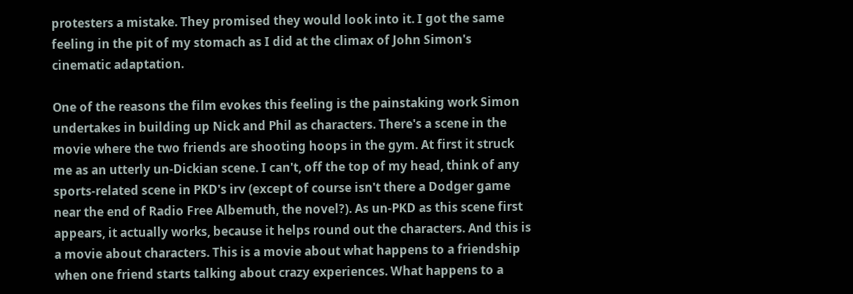protesters a mistake. They promised they would look into it. I got the same feeling in the pit of my stomach as I did at the climax of John Simon's cinematic adaptation.

One of the reasons the film evokes this feeling is the painstaking work Simon undertakes in building up Nick and Phil as characters. There's a scene in the movie where the two friends are shooting hoops in the gym. At first it struck me as an utterly un-Dickian scene. I can't, off the top of my head, think of any sports-related scene in PKD's irv (except of course isn't there a Dodger game near the end of Radio Free Albemuth, the novel?). As un-PKD as this scene first appears, it actually works, because it helps round out the characters. And this is a movie about characters. This is a movie about what happens to a friendship when one friend starts talking about crazy experiences. What happens to a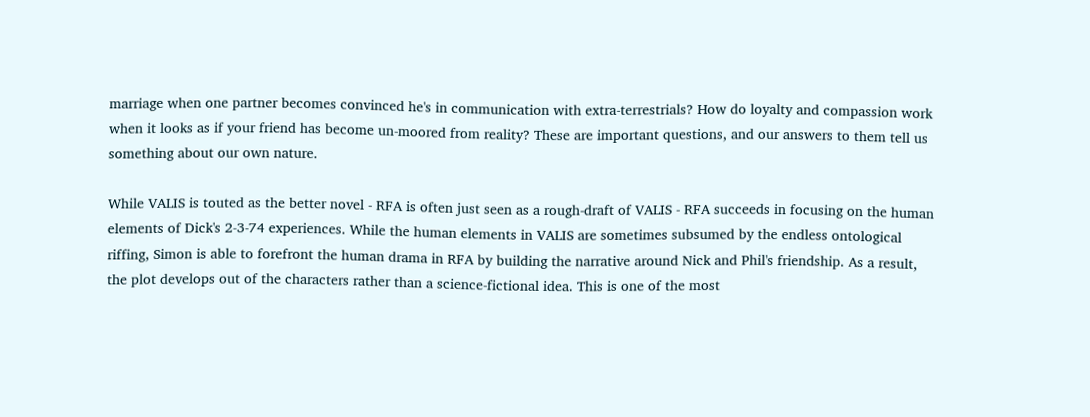marriage when one partner becomes convinced he's in communication with extra-terrestrials? How do loyalty and compassion work when it looks as if your friend has become un-moored from reality? These are important questions, and our answers to them tell us something about our own nature.

While VALIS is touted as the better novel - RFA is often just seen as a rough-draft of VALIS - RFA succeeds in focusing on the human elements of Dick's 2-3-74 experiences. While the human elements in VALIS are sometimes subsumed by the endless ontological riffing, Simon is able to forefront the human drama in RFA by building the narrative around Nick and Phil's friendship. As a result, the plot develops out of the characters rather than a science-fictional idea. This is one of the most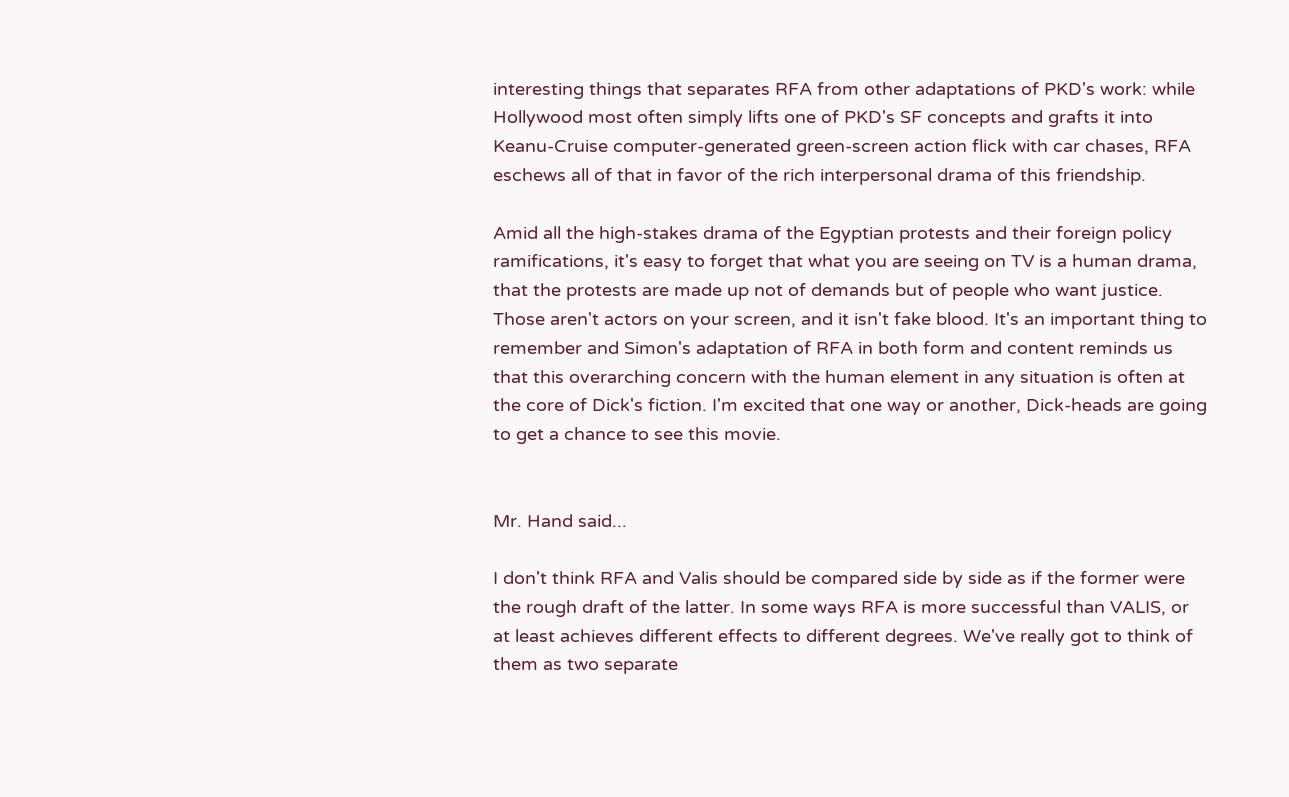interesting things that separates RFA from other adaptations of PKD's work: while Hollywood most often simply lifts one of PKD's SF concepts and grafts it into Keanu-Cruise computer-generated green-screen action flick with car chases, RFA eschews all of that in favor of the rich interpersonal drama of this friendship.

Amid all the high-stakes drama of the Egyptian protests and their foreign policy ramifications, it's easy to forget that what you are seeing on TV is a human drama, that the protests are made up not of demands but of people who want justice. Those aren't actors on your screen, and it isn't fake blood. It's an important thing to remember and Simon's adaptation of RFA in both form and content reminds us that this overarching concern with the human element in any situation is often at the core of Dick's fiction. I'm excited that one way or another, Dick-heads are going to get a chance to see this movie.


Mr. Hand said...

I don't think RFA and Valis should be compared side by side as if the former were the rough draft of the latter. In some ways RFA is more successful than VALIS, or at least achieves different effects to different degrees. We've really got to think of them as two separate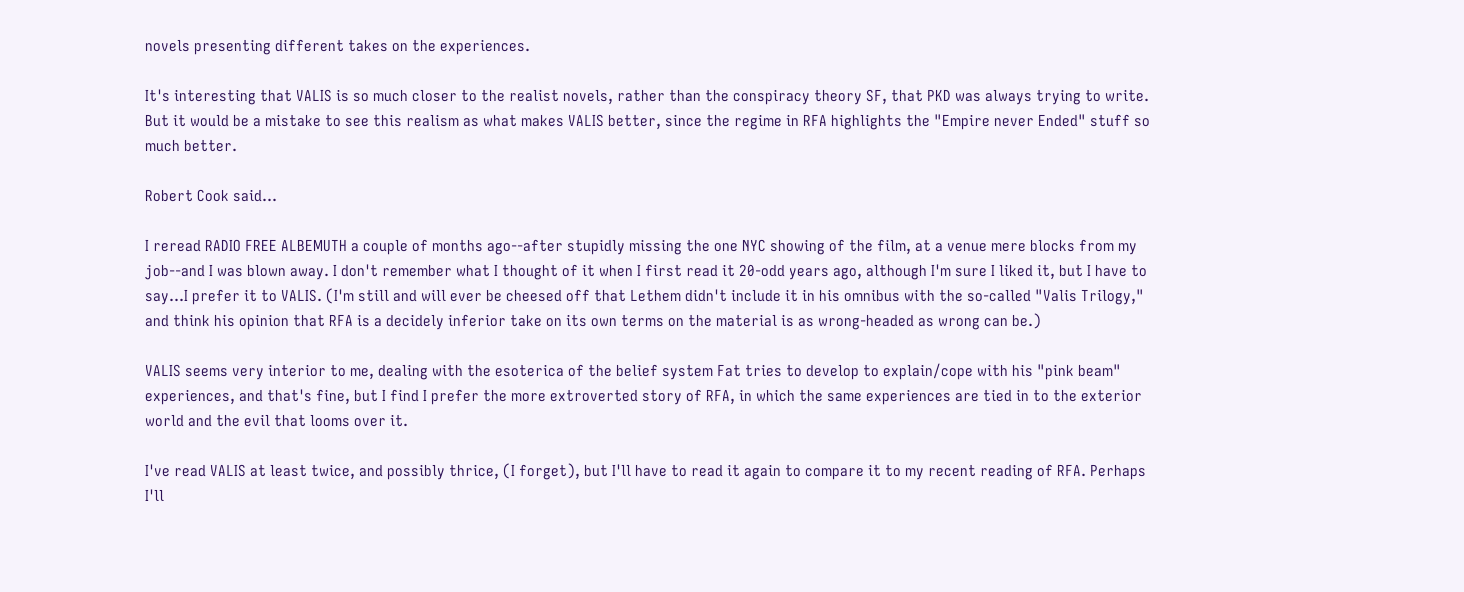novels presenting different takes on the experiences.

It's interesting that VALIS is so much closer to the realist novels, rather than the conspiracy theory SF, that PKD was always trying to write. But it would be a mistake to see this realism as what makes VALIS better, since the regime in RFA highlights the "Empire never Ended" stuff so much better.

Robert Cook said...

I reread RADIO FREE ALBEMUTH a couple of months ago--after stupidly missing the one NYC showing of the film, at a venue mere blocks from my job--and I was blown away. I don't remember what I thought of it when I first read it 20-odd years ago, although I'm sure I liked it, but I have to say...I prefer it to VALIS. (I'm still and will ever be cheesed off that Lethem didn't include it in his omnibus with the so-called "Valis Trilogy," and think his opinion that RFA is a decidely inferior take on its own terms on the material is as wrong-headed as wrong can be.)

VALIS seems very interior to me, dealing with the esoterica of the belief system Fat tries to develop to explain/cope with his "pink beam" experiences, and that's fine, but I find I prefer the more extroverted story of RFA, in which the same experiences are tied in to the exterior world and the evil that looms over it.

I've read VALIS at least twice, and possibly thrice, (I forget), but I'll have to read it again to compare it to my recent reading of RFA. Perhaps I'll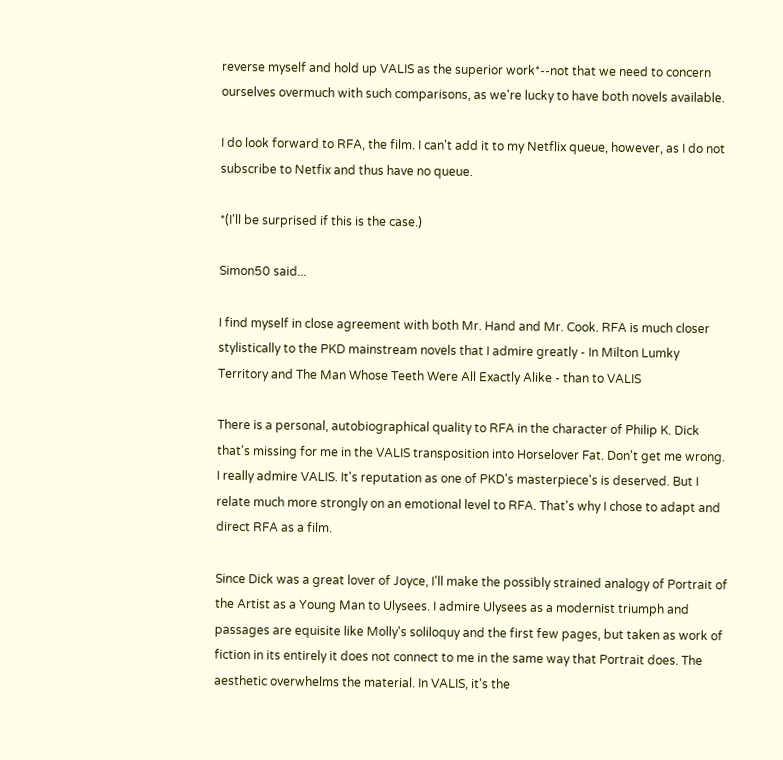reverse myself and hold up VALIS as the superior work*--not that we need to concern ourselves overmuch with such comparisons, as we're lucky to have both novels available.

I do look forward to RFA, the film. I can't add it to my Netflix queue, however, as I do not subscribe to Netfix and thus have no queue.

*(I'll be surprised if this is the case.)

Simon50 said...

I find myself in close agreement with both Mr. Hand and Mr. Cook. RFA is much closer stylistically to the PKD mainstream novels that I admire greatly - In Milton Lumky Territory and The Man Whose Teeth Were All Exactly Alike - than to VALIS

There is a personal, autobiographical quality to RFA in the character of Philip K. Dick that's missing for me in the VALIS transposition into Horselover Fat. Don't get me wrong. I really admire VALIS. It's reputation as one of PKD's masterpiece's is deserved. But I relate much more strongly on an emotional level to RFA. That's why I chose to adapt and direct RFA as a film.

Since Dick was a great lover of Joyce, I'll make the possibly strained analogy of Portrait of the Artist as a Young Man to Ulysees. I admire Ulysees as a modernist triumph and passages are equisite like Molly's soliloquy and the first few pages, but taken as work of fiction in its entirely it does not connect to me in the same way that Portrait does. The aesthetic overwhelms the material. In VALIS, it's the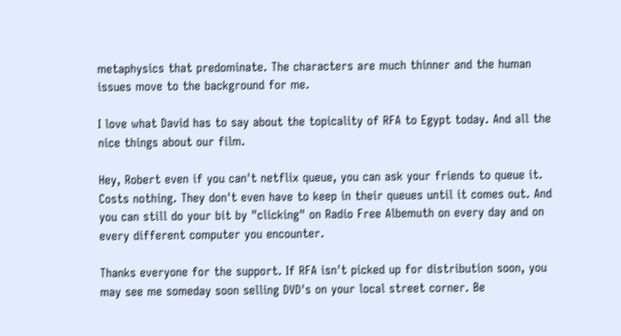metaphysics that predominate. The characters are much thinner and the human issues move to the background for me.

I love what David has to say about the topicality of RFA to Egypt today. And all the nice things about our film.

Hey, Robert even if you can't netflix queue, you can ask your friends to queue it. Costs nothing. They don't even have to keep in their queues until it comes out. And you can still do your bit by "clicking" on Radio Free Albemuth on every day and on every different computer you encounter.

Thanks everyone for the support. If RFA isn't picked up for distribution soon, you may see me someday soon selling DVD's on your local street corner. Be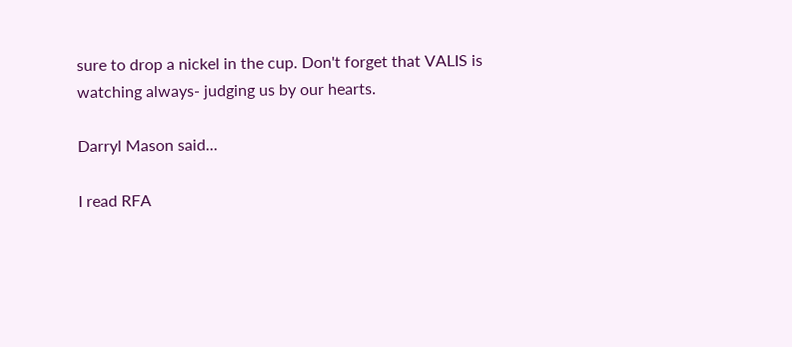sure to drop a nickel in the cup. Don't forget that VALIS is watching always- judging us by our hearts.

Darryl Mason said...

I read RFA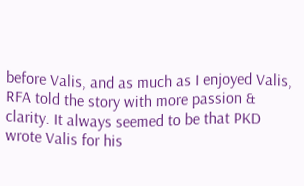before Valis, and as much as I enjoyed Valis, RFA told the story with more passion & clarity. It always seemed to be that PKD wrote Valis for his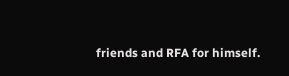friends and RFA for himself.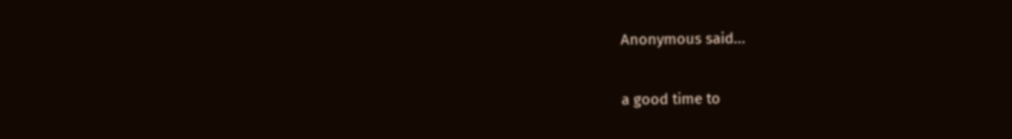Anonymous said...

a good time to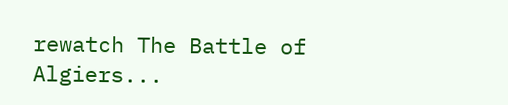rewatch The Battle of Algiers...